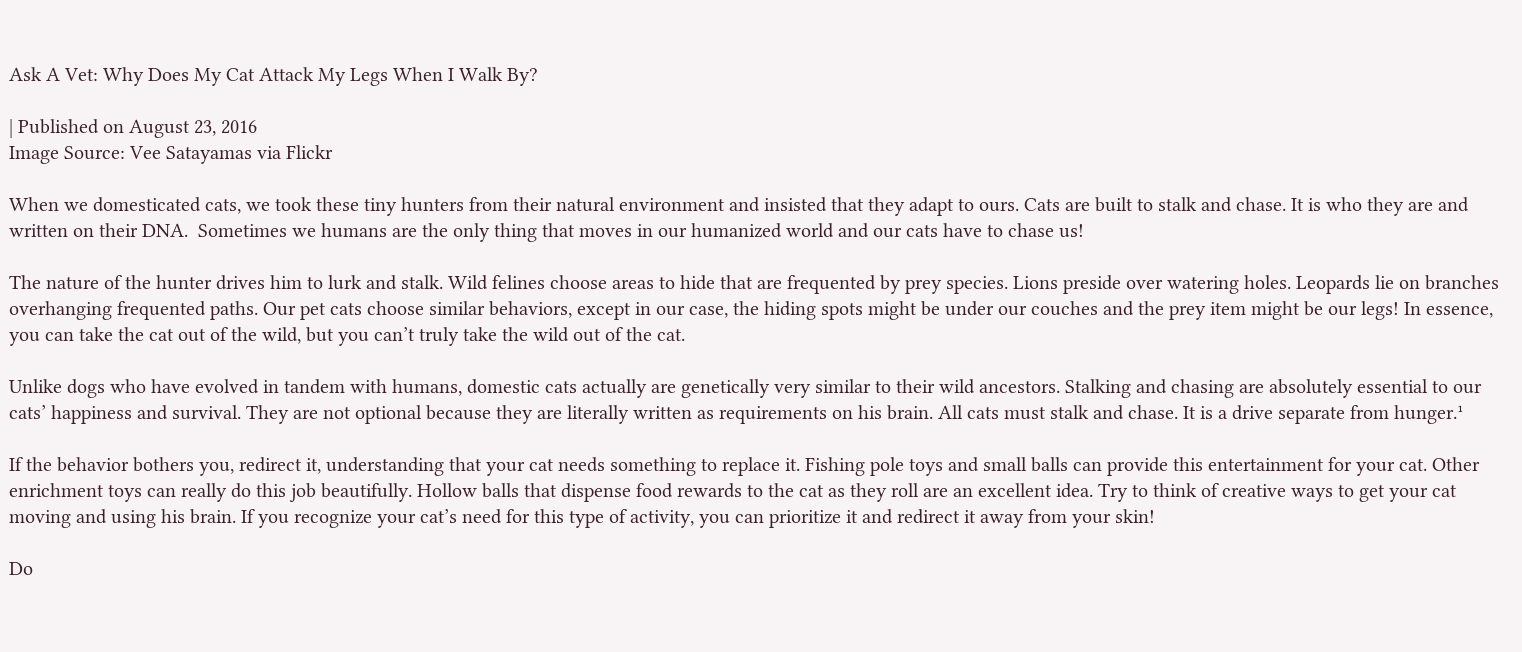Ask A Vet: Why Does My Cat Attack My Legs When I Walk By?

| Published on August 23, 2016
Image Source: Vee Satayamas via Flickr

When we domesticated cats, we took these tiny hunters from their natural environment and insisted that they adapt to ours. Cats are built to stalk and chase. It is who they are and written on their DNA.  Sometimes we humans are the only thing that moves in our humanized world and our cats have to chase us!

The nature of the hunter drives him to lurk and stalk. Wild felines choose areas to hide that are frequented by prey species. Lions preside over watering holes. Leopards lie on branches overhanging frequented paths. Our pet cats choose similar behaviors, except in our case, the hiding spots might be under our couches and the prey item might be our legs! In essence, you can take the cat out of the wild, but you can’t truly take the wild out of the cat.

Unlike dogs who have evolved in tandem with humans, domestic cats actually are genetically very similar to their wild ancestors. Stalking and chasing are absolutely essential to our cats’ happiness and survival. They are not optional because they are literally written as requirements on his brain. All cats must stalk and chase. It is a drive separate from hunger.¹

If the behavior bothers you, redirect it, understanding that your cat needs something to replace it. Fishing pole toys and small balls can provide this entertainment for your cat. Other enrichment toys can really do this job beautifully. Hollow balls that dispense food rewards to the cat as they roll are an excellent idea. Try to think of creative ways to get your cat moving and using his brain. If you recognize your cat’s need for this type of activity, you can prioritize it and redirect it away from your skin!

Do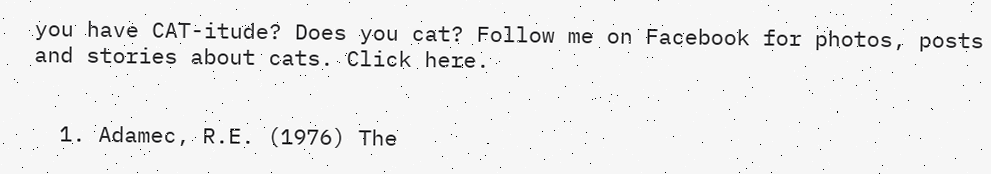you have CAT-itude? Does you cat? Follow me on Facebook for photos, posts and stories about cats. Click here.


  1. Adamec, R.E. (1976) The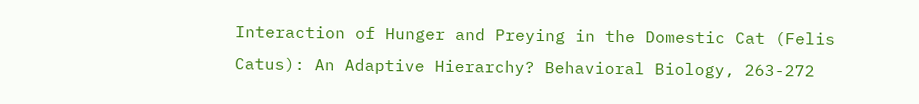Interaction of Hunger and Preying in the Domestic Cat (Felis Catus): An Adaptive Hierarchy? Behavioral Biology, 263-272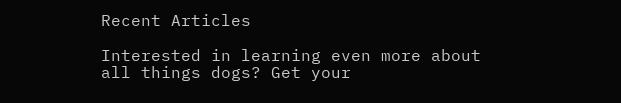Recent Articles

Interested in learning even more about all things dogs? Get your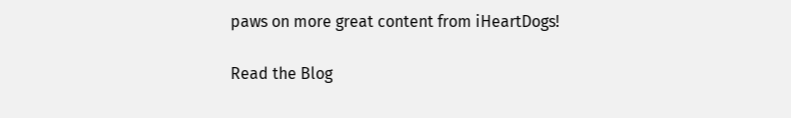paws on more great content from iHeartDogs!

Read the Blog